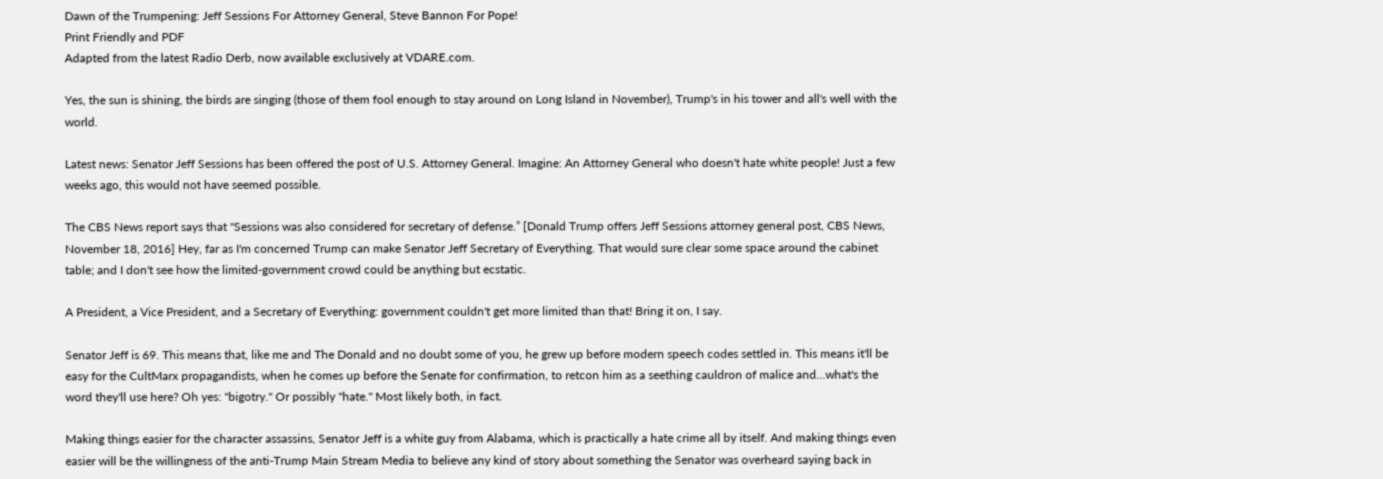Dawn of the Trumpening: Jeff Sessions For Attorney General, Steve Bannon For Pope!
Print Friendly and PDF
Adapted from the latest Radio Derb, now available exclusively at VDARE.com.

Yes, the sun is shining, the birds are singing (those of them fool enough to stay around on Long Island in November), Trump's in his tower and all's well with the world.

Latest news: Senator Jeff Sessions has been offered the post of U.S. Attorney General. Imagine: An Attorney General who doesn't hate white people! Just a few weeks ago, this would not have seemed possible.

The CBS News report says that "Sessions was also considered for secretary of defense.” [Donald Trump offers Jeff Sessions attorney general post, CBS News, November 18, 2016] Hey, far as I'm concerned Trump can make Senator Jeff Secretary of Everything. That would sure clear some space around the cabinet table; and I don't see how the limited-government crowd could be anything but ecstatic.

A President, a Vice President, and a Secretary of Everything: government couldn't get more limited than that! Bring it on, I say.

Senator Jeff is 69. This means that, like me and The Donald and no doubt some of you, he grew up before modern speech codes settled in. This means it'll be easy for the CultMarx propagandists, when he comes up before the Senate for confirmation, to retcon him as a seething cauldron of malice and…what's the word they'll use here? Oh yes: "bigotry." Or possibly "hate." Most likely both, in fact.

Making things easier for the character assassins, Senator Jeff is a white guy from Alabama, which is practically a hate crime all by itself. And making things even easier will be the willingness of the anti-Trump Main Stream Media to believe any kind of story about something the Senator was overheard saying back in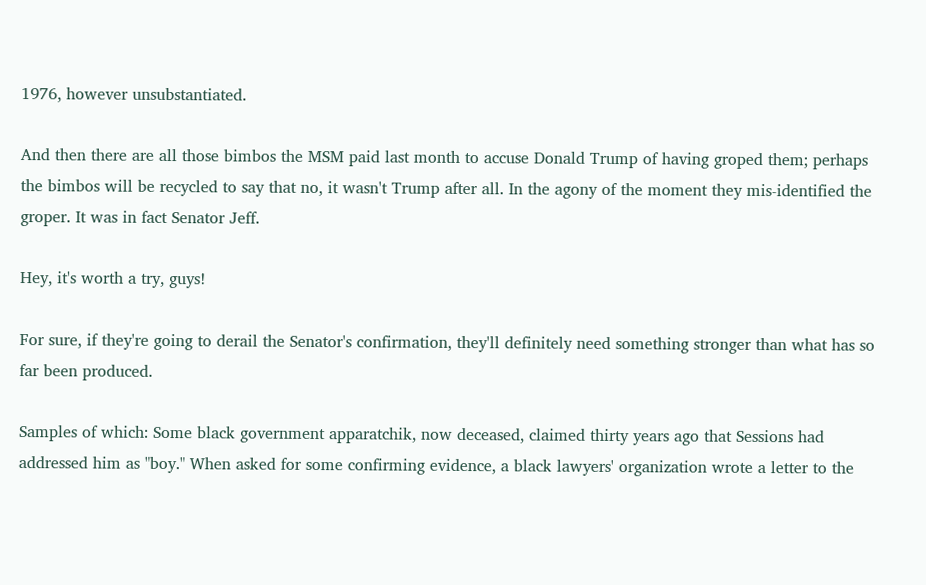1976, however unsubstantiated.

And then there are all those bimbos the MSM paid last month to accuse Donald Trump of having groped them; perhaps the bimbos will be recycled to say that no, it wasn't Trump after all. In the agony of the moment they mis-identified the groper. It was in fact Senator Jeff.

Hey, it's worth a try, guys!

For sure, if they're going to derail the Senator's confirmation, they'll definitely need something stronger than what has so far been produced.

Samples of which: Some black government apparatchik, now deceased, claimed thirty years ago that Sessions had addressed him as "boy." When asked for some confirming evidence, a black lawyers' organization wrote a letter to the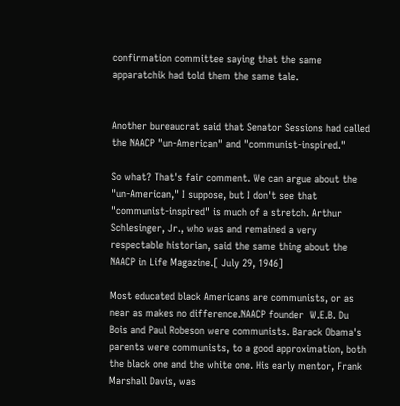confirmation committee saying that the same apparatchik had told them the same tale.


Another bureaucrat said that Senator Sessions had called the NAACP "un-American" and "communist-inspired."

So what? That's fair comment. We can argue about the "un-American," I suppose, but I don't see that "communist-inspired" is much of a stretch. Arthur Schlesinger, Jr., who was and remained a very respectable historian, said the same thing about the NAACP in Life Magazine.[ July 29, 1946]

Most educated black Americans are communists, or as near as makes no difference.NAACP founder  W.E.B. Du Bois and Paul Robeson were communists. Barack Obama's parents were communists, to a good approximation, both the black one and the white one. His early mentor, Frank Marshall Davis, was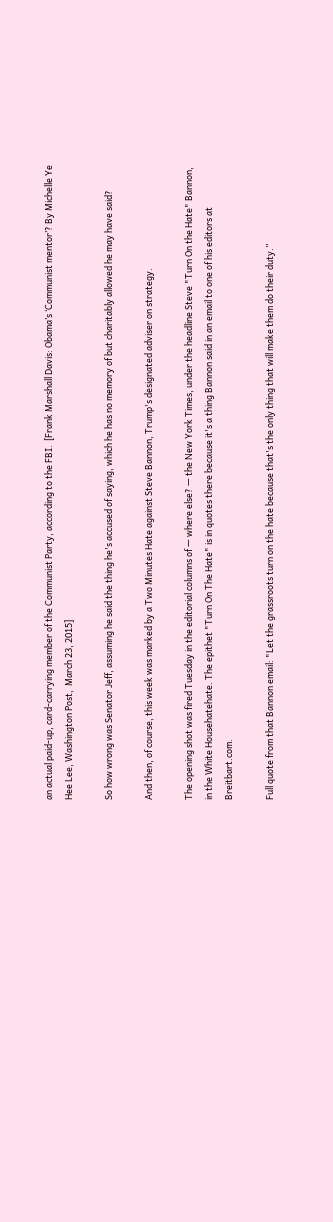an actual paid-up, card-carrying member of the Communist Party, according to the FBI.  [Frank Marshall Davis: Obama’s ‘Communist mentor’? By Michelle Ye Hee Lee, Washington Post,  March 23, 2015]

So how wrong was Senator Jeff, assuming he said the thing he's accused of saying, which he has no memory of but charitably allowed he may have said?

And then, of course, this week was marked by a Two Minutes Hate against Steve Bannon, Trump's designated adviser on strategy.

The opening shot was fired Tuesday in the editorial columns of — where else? — the New York Times, under the headline Steve "Turn On the Hate" Bannon, in the White Househatehate. The epithet "Turn On The Hate" is in quotes there because it's a thing Bannon said in an email to one of his editors at Breitbart.com.

Full quote from that Bannon email: "Let the grassroots turn on the hate because that's the only thing that will make them do their duty.”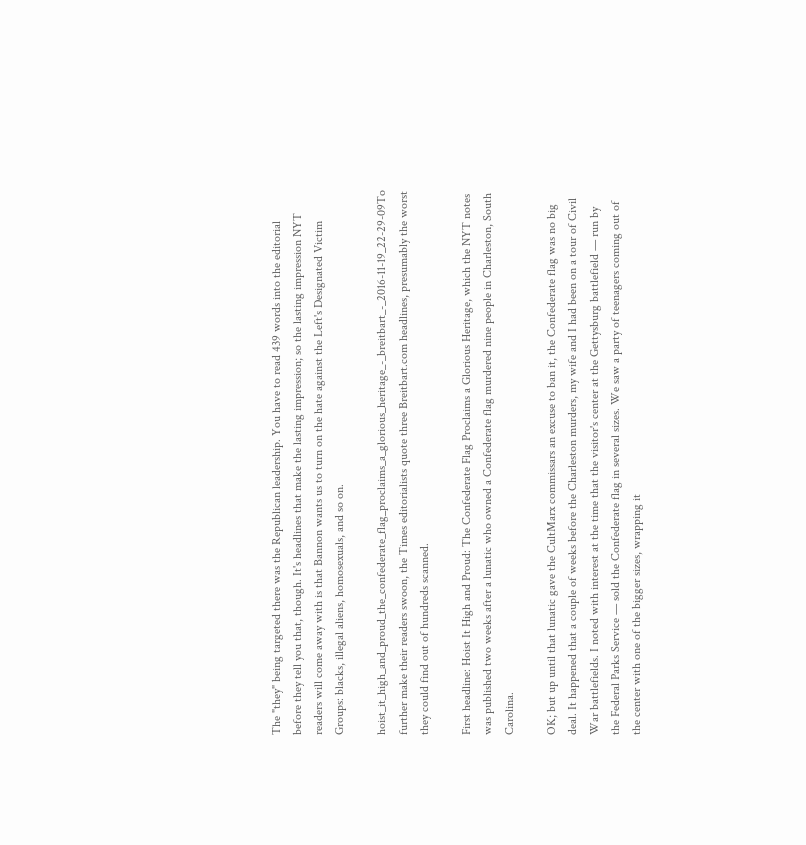The "they" being targeted there was the Republican leadership. You have to read 439 words into the editorial before they tell you that, though. It's headlines that make the lasting impression; so the lasting impression NYT readers will come away with is that Bannon wants us to turn on the hate against the Left's Designated Victim Groups: blacks, illegal aliens, homosexuals, and so on.

hoist_it_high_and_proud_the_confederate_flag_proclaims_a_glorious_heritage_-_breitbart_-_2016-11-19_22-29-09To further make their readers swoon, the Times editorialists quote three Breitbart.com headlines, presumably the worst they could find out of hundreds scanned.

First headline: Hoist It High and Proud: The Confederate Flag Proclaims a Glorious Heritage, which the NYT notes was published two weeks after a lunatic who owned a Confederate flag murdered nine people in Charleston, South Carolina.

OK; but up until that lunatic gave the CultMarx commissars an excuse to ban it, the Confederate flag was no big deal. It happened that a couple of weeks before the Charleston murders, my wife and I had been on a tour of Civil War battlefields. I noted with interest at the time that the visitor's center at the Gettysburg battlefield — run by the Federal Parks Service — sold the Confederate flag in several sizes. We saw a party of teenagers coming out of the center with one of the bigger sizes, wrapping it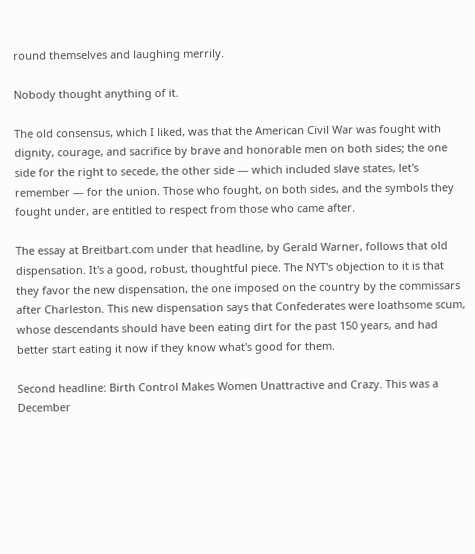round themselves and laughing merrily.

Nobody thought anything of it.

The old consensus, which I liked, was that the American Civil War was fought with dignity, courage, and sacrifice by brave and honorable men on both sides; the one side for the right to secede, the other side — which included slave states, let's remember — for the union. Those who fought, on both sides, and the symbols they fought under, are entitled to respect from those who came after.

The essay at Breitbart.com under that headline, by Gerald Warner, follows that old dispensation. It's a good, robust, thoughtful piece. The NYT's objection to it is that they favor the new dispensation, the one imposed on the country by the commissars after Charleston. This new dispensation says that Confederates were loathsome scum, whose descendants should have been eating dirt for the past 150 years, and had better start eating it now if they know what's good for them.

Second headline: Birth Control Makes Women Unattractive and Crazy. This was a December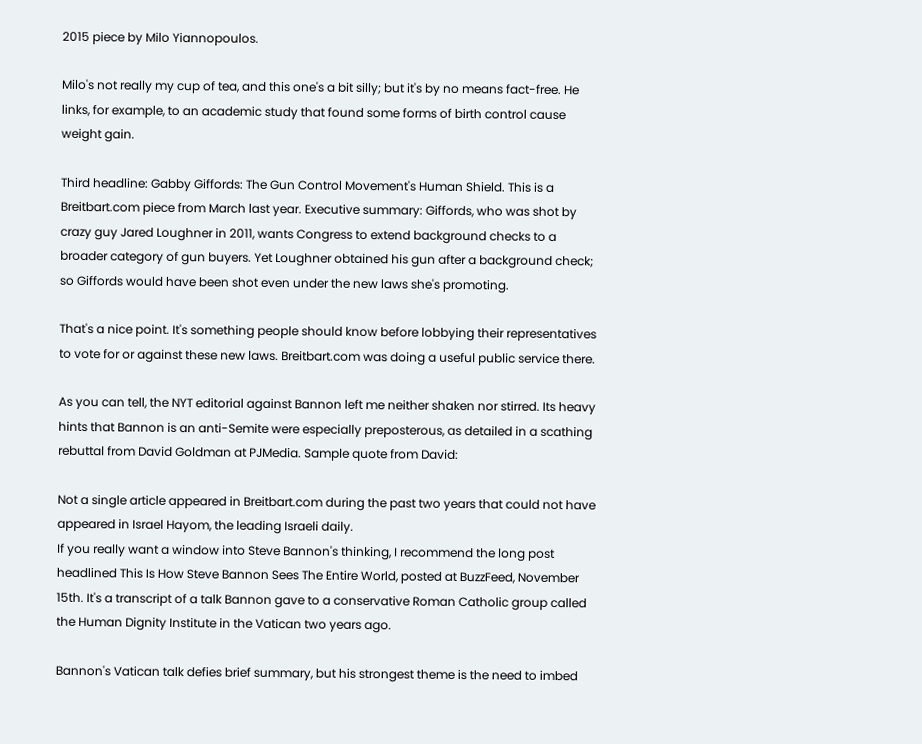2015 piece by Milo Yiannopoulos.

Milo's not really my cup of tea, and this one's a bit silly; but it's by no means fact-free. He links, for example, to an academic study that found some forms of birth control cause weight gain.

Third headline: Gabby Giffords: The Gun Control Movement's Human Shield. This is a Breitbart.com piece from March last year. Executive summary: Giffords, who was shot by crazy guy Jared Loughner in 2011, wants Congress to extend background checks to a broader category of gun buyers. Yet Loughner obtained his gun after a background check; so Giffords would have been shot even under the new laws she's promoting.

That's a nice point. It's something people should know before lobbying their representatives to vote for or against these new laws. Breitbart.com was doing a useful public service there.

As you can tell, the NYT editorial against Bannon left me neither shaken nor stirred. Its heavy hints that Bannon is an anti-Semite were especially preposterous, as detailed in a scathing rebuttal from David Goldman at PJMedia. Sample quote from David:

Not a single article appeared in Breitbart.com during the past two years that could not have appeared in Israel Hayom, the leading Israeli daily.
If you really want a window into Steve Bannon's thinking, I recommend the long post headlined This Is How Steve Bannon Sees The Entire World, posted at BuzzFeed, November 15th. It's a transcript of a talk Bannon gave to a conservative Roman Catholic group called the Human Dignity Institute in the Vatican two years ago.

Bannon's Vatican talk defies brief summary, but his strongest theme is the need to imbed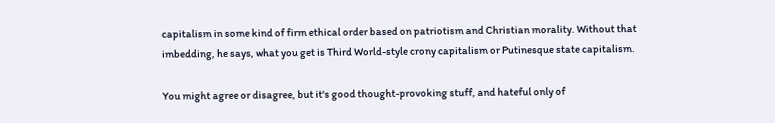capitalism in some kind of firm ethical order based on patriotism and Christian morality. Without that imbedding, he says, what you get is Third World-style crony capitalism or Putinesque state capitalism.

You might agree or disagree, but it's good thought-provoking stuff, and hateful only of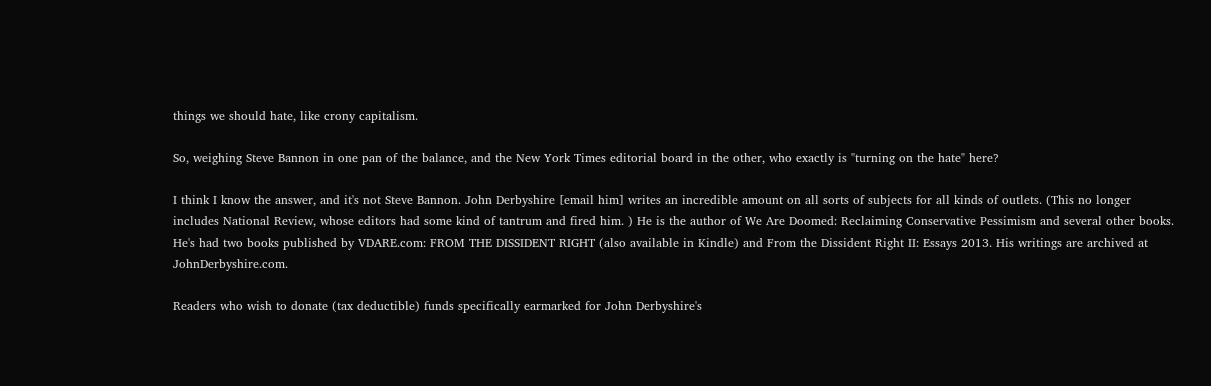things we should hate, like crony capitalism.

So, weighing Steve Bannon in one pan of the balance, and the New York Times editorial board in the other, who exactly is "turning on the hate" here?

I think I know the answer, and it's not Steve Bannon. John Derbyshire [email him] writes an incredible amount on all sorts of subjects for all kinds of outlets. (This no longer includes National Review, whose editors had some kind of tantrum and fired him. ) He is the author of We Are Doomed: Reclaiming Conservative Pessimism and several other books. He's had two books published by VDARE.com: FROM THE DISSIDENT RIGHT (also available in Kindle) and From the Dissident Right II: Essays 2013. His writings are archived at JohnDerbyshire.com.

Readers who wish to donate (tax deductible) funds specifically earmarked for John Derbyshire's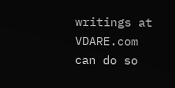writings at VDARE.com can do so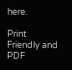here.

Print Friendly and PDF